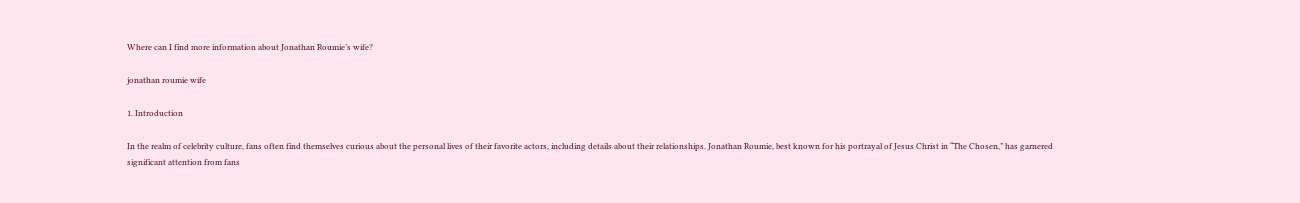Where can I find more information about Jonathan Roumie’s wife?

jonathan roumie wife

1. Introduction

In the realm of celebrity culture, fans often find themselves curious about the personal lives of their favorite actors, including details about their relationships. Jonathan Roumie, best known for his portrayal of Jesus Christ in “The Chosen,” has garnered significant attention from fans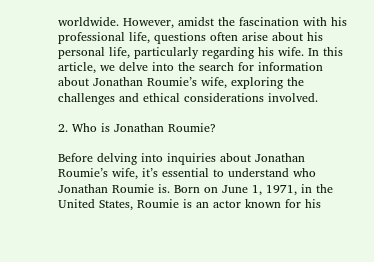worldwide. However, amidst the fascination with his professional life, questions often arise about his personal life, particularly regarding his wife. In this article, we delve into the search for information about Jonathan Roumie’s wife, exploring the challenges and ethical considerations involved.

2. Who is Jonathan Roumie?

Before delving into inquiries about Jonathan Roumie’s wife, it’s essential to understand who Jonathan Roumie is. Born on June 1, 1971, in the United States, Roumie is an actor known for his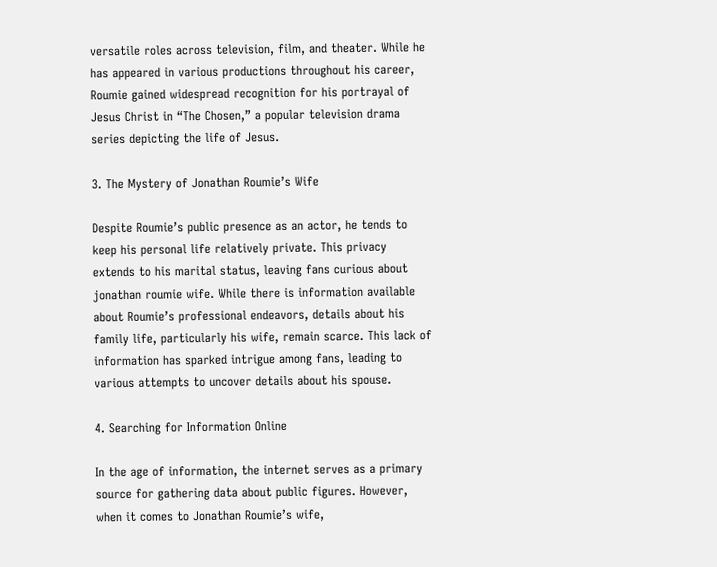versatile roles across television, film, and theater. While he has appeared in various productions throughout his career, Roumie gained widespread recognition for his portrayal of Jesus Christ in “The Chosen,” a popular television drama series depicting the life of Jesus.

3. The Mystery of Jonathan Roumie’s Wife

Despite Roumie’s public presence as an actor, he tends to keep his personal life relatively private. This privacy extends to his marital status, leaving fans curious about jonathan roumie wife. While there is information available about Roumie’s professional endeavors, details about his family life, particularly his wife, remain scarce. This lack of information has sparked intrigue among fans, leading to various attempts to uncover details about his spouse.

4. Searching for Information Online

In the age of information, the internet serves as a primary source for gathering data about public figures. However, when it comes to Jonathan Roumie’s wife,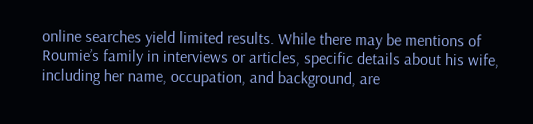online searches yield limited results. While there may be mentions of Roumie’s family in interviews or articles, specific details about his wife, including her name, occupation, and background, are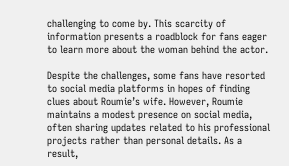challenging to come by. This scarcity of information presents a roadblock for fans eager to learn more about the woman behind the actor.

Despite the challenges, some fans have resorted to social media platforms in hopes of finding clues about Roumie’s wife. However, Roumie maintains a modest presence on social media, often sharing updates related to his professional projects rather than personal details. As a result,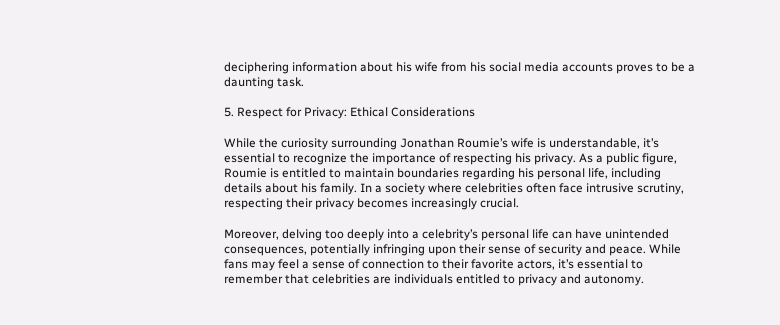deciphering information about his wife from his social media accounts proves to be a daunting task.

5. Respect for Privacy: Ethical Considerations

While the curiosity surrounding Jonathan Roumie’s wife is understandable, it’s essential to recognize the importance of respecting his privacy. As a public figure, Roumie is entitled to maintain boundaries regarding his personal life, including details about his family. In a society where celebrities often face intrusive scrutiny, respecting their privacy becomes increasingly crucial.

Moreover, delving too deeply into a celebrity’s personal life can have unintended consequences, potentially infringing upon their sense of security and peace. While fans may feel a sense of connection to their favorite actors, it’s essential to remember that celebrities are individuals entitled to privacy and autonomy.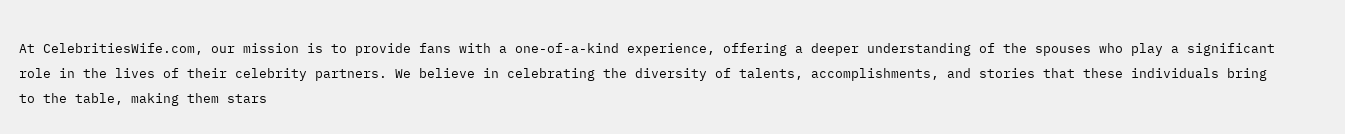At CelebritiesWife.com, our mission is to provide fans with a one-of-a-kind experience, offering a deeper understanding of the spouses who play a significant role in the lives of their celebrity partners. We believe in celebrating the diversity of talents, accomplishments, and stories that these individuals bring to the table, making them stars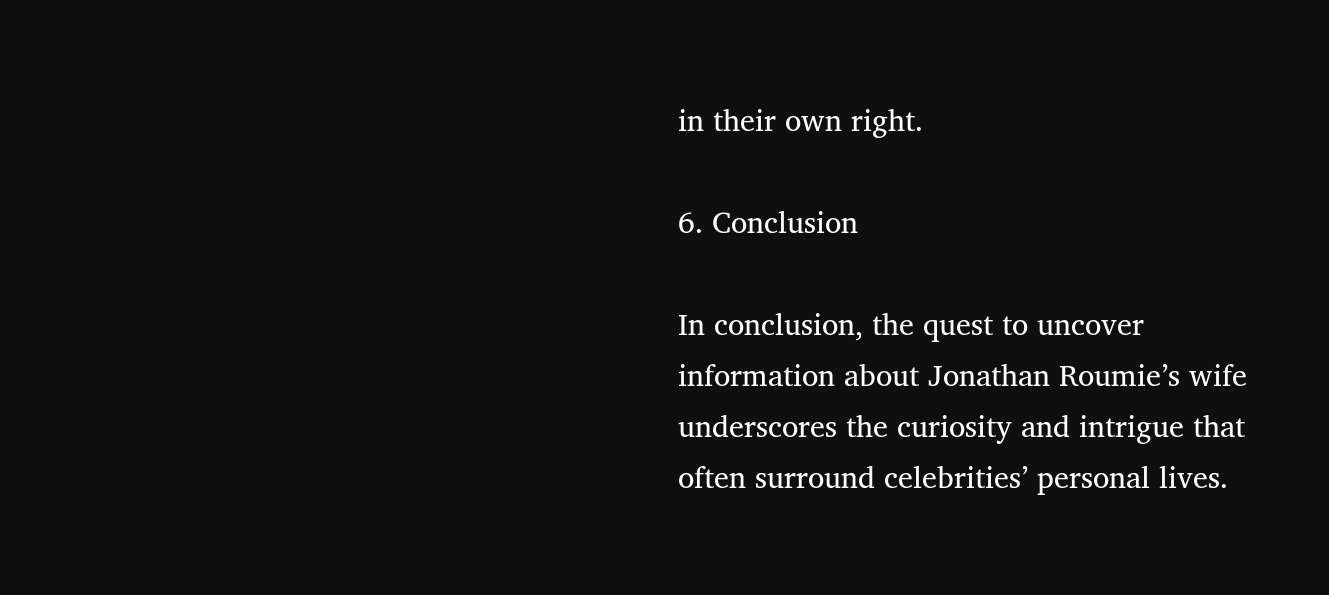in their own right.

6. Conclusion

In conclusion, the quest to uncover information about Jonathan Roumie’s wife underscores the curiosity and intrigue that often surround celebrities’ personal lives.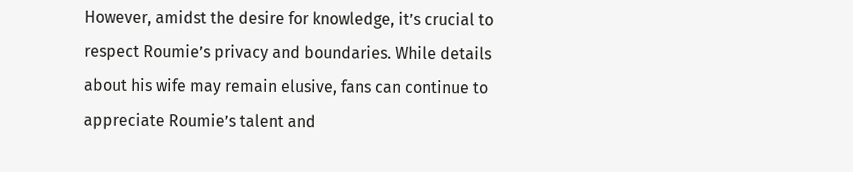However, amidst the desire for knowledge, it’s crucial to respect Roumie’s privacy and boundaries. While details about his wife may remain elusive, fans can continue to appreciate Roumie’s talent and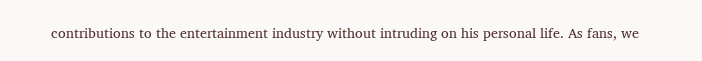contributions to the entertainment industry without intruding on his personal life. As fans, we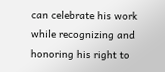can celebrate his work while recognizing and honoring his right to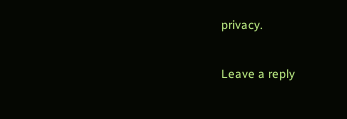privacy.

Leave a reply